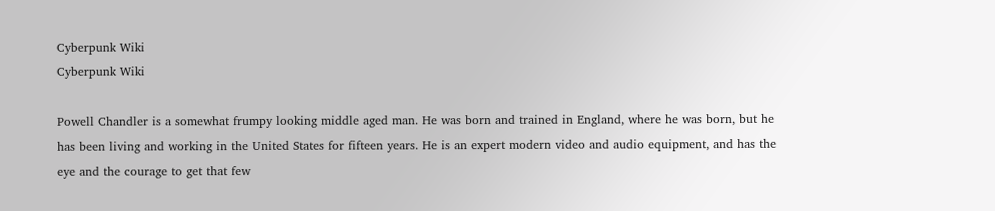Cyberpunk Wiki
Cyberpunk Wiki

Powell Chandler is a somewhat frumpy looking middle aged man. He was born and trained in England, where he was born, but he has been living and working in the United States for fifteen years. He is an expert modern video and audio equipment, and has the eye and the courage to get that few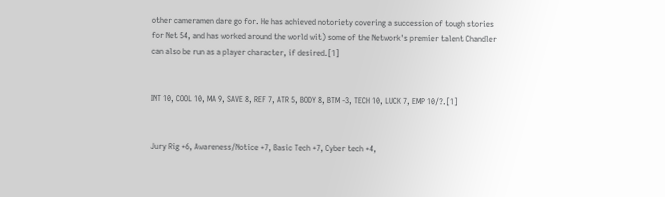other cameramen dare go for. He has achieved notoriety covering a succession of tough stories for Net 54, and has worked around the world wit) some of the Network's premier talent Chandler can also be run as a player character, if desired.[1]


INT 10, COOL 10, MA 9, SAVE 8, REF 7, ATR 5, BODY 8, BTM -3, TECH 10, LUCK 7, EMP 10/?.[1]


Jury Rig +6, Awareness/Notice +7, Basic Tech +7, Cyber tech +4,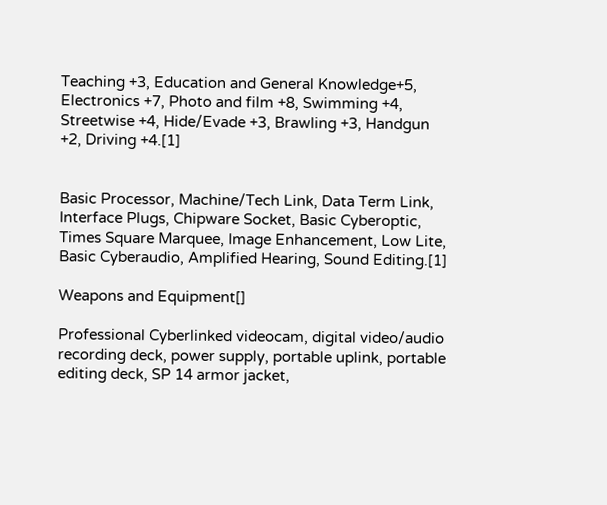Teaching +3, Education and General Knowledge+5, Electronics +7, Photo and film +8, Swimming +4, Streetwise +4, Hide/Evade +3, Brawling +3, Handgun +2, Driving +4.[1]


Basic Processor, Machine/Tech Link, Data Term Link, Interface Plugs, Chipware Socket, Basic Cyberoptic, Times Square Marquee, Image Enhancement, Low Lite, Basic Cyberaudio, Amplified Hearing, Sound Editing.[1]

Weapons and Equipment[]

Professional Cyberlinked videocam, digital video/audio recording deck, power supply, portable uplink, portable editing deck, SP 14 armor jacket,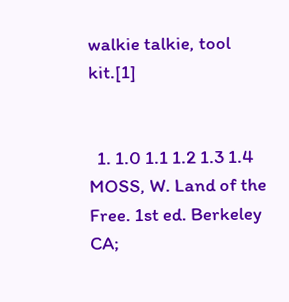walkie talkie, tool kit.[1]


  1. 1.0 1.1 1.2 1.3 1.4 MOSS, W. Land of the Free. 1st ed. Berkeley CA;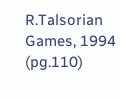R.Talsorian Games, 1994 (pg.110)